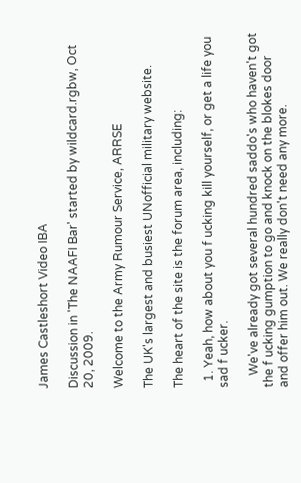James Castleshort Video IBA

Discussion in 'The NAAFI Bar' started by wildcard.rgbw, Oct 20, 2009.

Welcome to the Army Rumour Service, ARRSE

The UK's largest and busiest UNofficial military website.

The heart of the site is the forum area, including:

  1. Yeah, how about you f ucking kill yourself, or get a life you sad f ucker.

    We've already got several hundred saddo's who haven't got the f ucking gumption to go and knock on the blokes door and offer him out. We really don't need any more.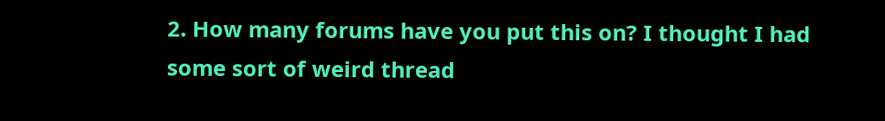2. How many forums have you put this on? I thought I had some sort of weird thread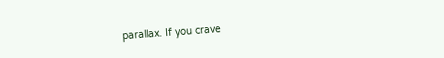parallax. If you crave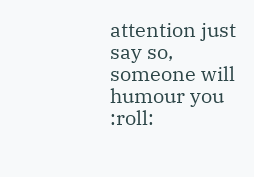attention just say so, someone will humour you :roll: